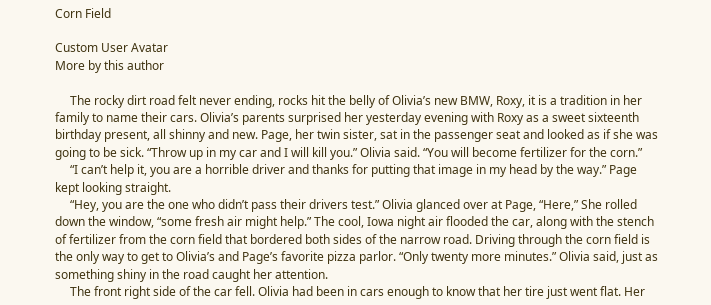Corn Field

Custom User Avatar
More by this author

     The rocky dirt road felt never ending, rocks hit the belly of Olivia’s new BMW, Roxy, it is a tradition in her family to name their cars. Olivia’s parents surprised her yesterday evening with Roxy as a sweet sixteenth birthday present, all shinny and new. Page, her twin sister, sat in the passenger seat and looked as if she was going to be sick. “Throw up in my car and I will kill you.” Olivia said. “You will become fertilizer for the corn.”
     “I can’t help it, you are a horrible driver and thanks for putting that image in my head by the way.” Page kept looking straight.
     “Hey, you are the one who didn’t pass their drivers test.” Olivia glanced over at Page, “Here,” She rolled down the window, “some fresh air might help.” The cool, Iowa night air flooded the car, along with the stench of fertilizer from the corn field that bordered both sides of the narrow road. Driving through the corn field is the only way to get to Olivia’s and Page’s favorite pizza parlor. “Only twenty more minutes.” Olivia said, just as something shiny in the road caught her attention.
     The front right side of the car fell. Olivia had been in cars enough to know that her tire just went flat. Her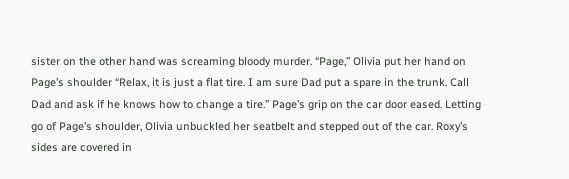sister on the other hand was screaming bloody murder. “Page,” Olivia put her hand on Page’s shoulder “Relax, it is just a flat tire. I am sure Dad put a spare in the trunk. Call Dad and ask if he knows how to change a tire.” Page’s grip on the car door eased. Letting go of Page’s shoulder, Olivia unbuckled her seatbelt and stepped out of the car. Roxy’s sides are covered in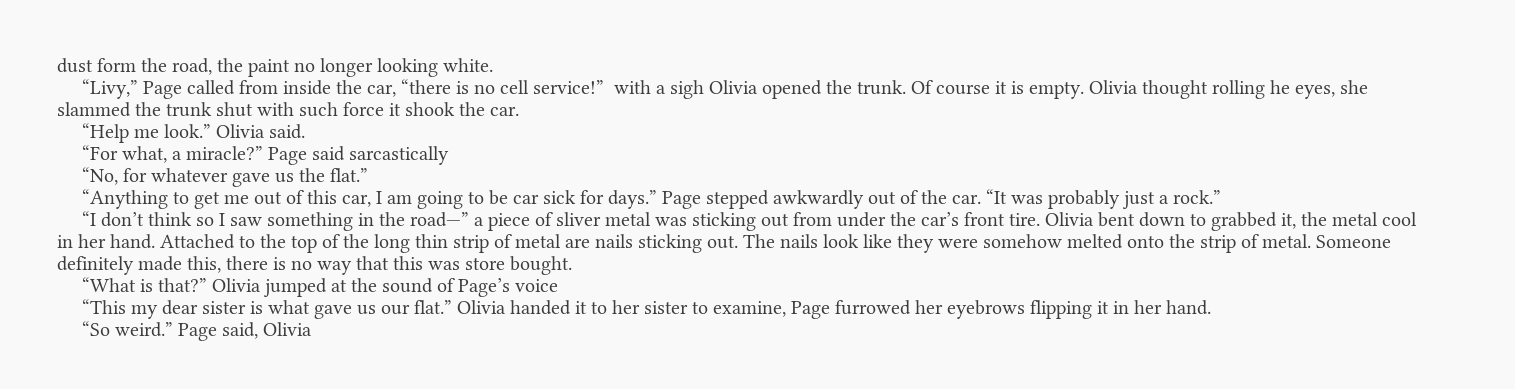dust form the road, the paint no longer looking white.
     “Livy,” Page called from inside the car, “there is no cell service!”  with a sigh Olivia opened the trunk. Of course it is empty. Olivia thought rolling he eyes, she slammed the trunk shut with such force it shook the car.
     “Help me look.” Olivia said.
     “For what, a miracle?” Page said sarcastically
     “No, for whatever gave us the flat.”
     “Anything to get me out of this car, I am going to be car sick for days.” Page stepped awkwardly out of the car. “It was probably just a rock.”
     “I don’t think so I saw something in the road—” a piece of sliver metal was sticking out from under the car’s front tire. Olivia bent down to grabbed it, the metal cool in her hand. Attached to the top of the long thin strip of metal are nails sticking out. The nails look like they were somehow melted onto the strip of metal. Someone definitely made this, there is no way that this was store bought.
     “What is that?” Olivia jumped at the sound of Page’s voice
     “This my dear sister is what gave us our flat.” Olivia handed it to her sister to examine, Page furrowed her eyebrows flipping it in her hand.
     “So weird.” Page said, Olivia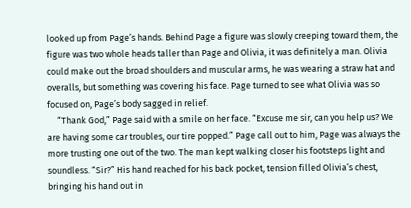looked up from Page’s hands. Behind Page a figure was slowly creeping toward them, the figure was two whole heads taller than Page and Olivia, it was definitely a man. Olivia could make out the broad shoulders and muscular arms, he was wearing a straw hat and overalls, but something was covering his face. Page turned to see what Olivia was so focused on, Page’s body sagged in relief.
     “Thank God,” Page said with a smile on her face. “Excuse me sir, can you help us? We are having some car troubles, our tire popped.” Page call out to him, Page was always the more trusting one out of the two. The man kept walking closer his footsteps light and soundless. “Sir?” His hand reached for his back pocket, tension filled Olivia’s chest, bringing his hand out in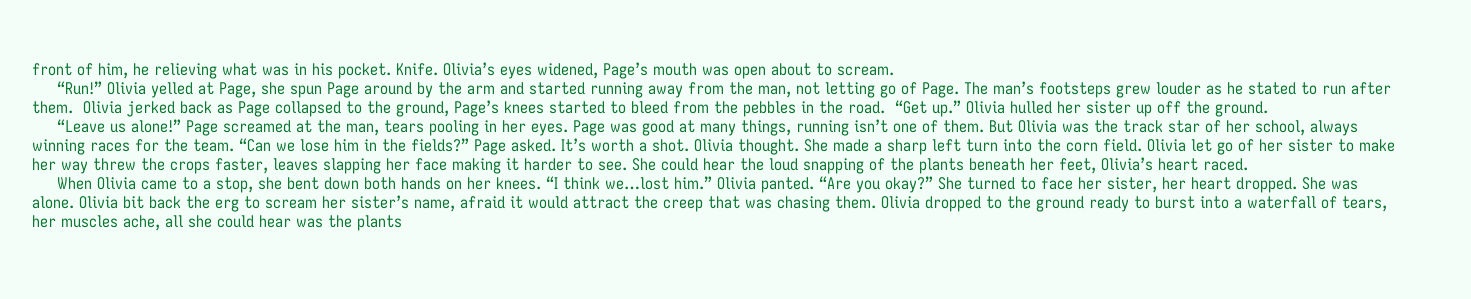front of him, he relieving what was in his pocket. Knife. Olivia’s eyes widened, Page’s mouth was open about to scream.
     “Run!” Olivia yelled at Page, she spun Page around by the arm and started running away from the man, not letting go of Page. The man’s footsteps grew louder as he stated to run after them.  Olivia jerked back as Page collapsed to the ground, Page’s knees started to bleed from the pebbles in the road.  “Get up.” Olivia hulled her sister up off the ground.
     “Leave us alone!” Page screamed at the man, tears pooling in her eyes. Page was good at many things, running isn’t one of them. But Olivia was the track star of her school, always winning races for the team. “Can we lose him in the fields?” Page asked. It’s worth a shot. Olivia thought. She made a sharp left turn into the corn field. Olivia let go of her sister to make her way threw the crops faster, leaves slapping her face making it harder to see. She could hear the loud snapping of the plants beneath her feet, Olivia’s heart raced.
     When Olivia came to a stop, she bent down both hands on her knees. “I think we…lost him.” Olivia panted. “Are you okay?” She turned to face her sister, her heart dropped. She was alone. Olivia bit back the erg to scream her sister’s name, afraid it would attract the creep that was chasing them. Olivia dropped to the ground ready to burst into a waterfall of tears, her muscles ache, all she could hear was the plants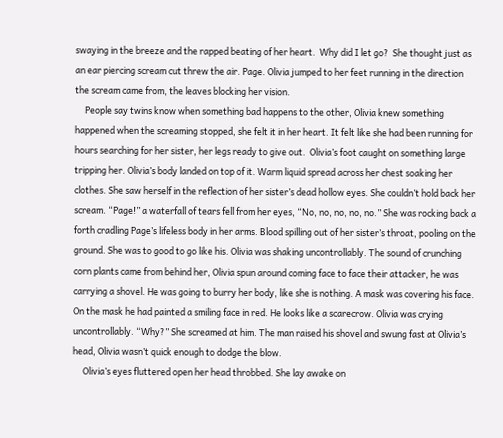swaying in the breeze and the rapped beating of her heart.  Why did I let go?  She thought just as an ear piercing scream cut threw the air. Page. Olivia jumped to her feet running in the direction the scream came from, the leaves blocking her vision.
     People say twins know when something bad happens to the other, Olivia knew something happened when the screaming stopped, she felt it in her heart. It felt like she had been running for hours searching for her sister, her legs ready to give out.  Olivia’s foot caught on something large tripping her. Olivia’s body landed on top of it. Warm liquid spread across her chest soaking her clothes. She saw herself in the reflection of her sister’s dead hollow eyes. She couldn’t hold back her scream. “Page!” a waterfall of tears fell from her eyes, “No, no, no, no, no.” She was rocking back a forth cradling Page’s lifeless body in her arms. Blood spilling out of her sister’s throat, pooling on the ground. She was to good to go like his. Olivia was shaking uncontrollably. The sound of crunching corn plants came from behind her, Olivia spun around coming face to face their attacker, he was carrying a shovel. He was going to burry her body, like she is nothing. A mask was covering his face. On the mask he had painted a smiling face in red. He looks like a scarecrow. Olivia was crying uncontrollably. “Why?” She screamed at him. The man raised his shovel and swung fast at Olivia’s head, Olivia wasn’t quick enough to dodge the blow.
     Olivia’s eyes fluttered open her head throbbed. She lay awake on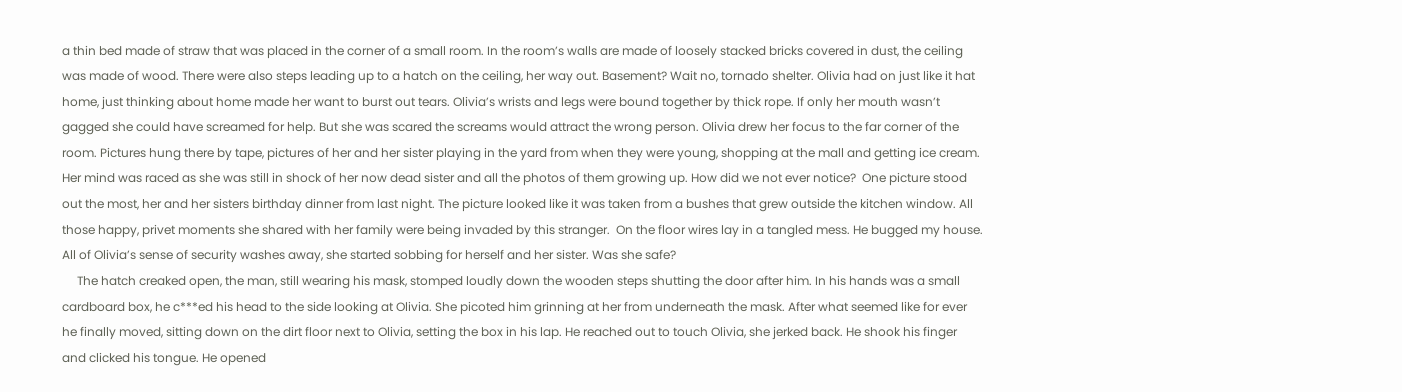a thin bed made of straw that was placed in the corner of a small room. In the room’s walls are made of loosely stacked bricks covered in dust, the ceiling was made of wood. There were also steps leading up to a hatch on the ceiling, her way out. Basement? Wait no, tornado shelter. Olivia had on just like it hat home, just thinking about home made her want to burst out tears. Olivia’s wrists and legs were bound together by thick rope. If only her mouth wasn’t gagged she could have screamed for help. But she was scared the screams would attract the wrong person. Olivia drew her focus to the far corner of the room. Pictures hung there by tape, pictures of her and her sister playing in the yard from when they were young, shopping at the mall and getting ice cream. Her mind was raced as she was still in shock of her now dead sister and all the photos of them growing up. How did we not ever notice?  One picture stood out the most, her and her sisters birthday dinner from last night. The picture looked like it was taken from a bushes that grew outside the kitchen window. All those happy, privet moments she shared with her family were being invaded by this stranger.  On the floor wires lay in a tangled mess. He bugged my house. All of Olivia’s sense of security washes away, she started sobbing for herself and her sister. Was she safe?
     The hatch creaked open, the man, still wearing his mask, stomped loudly down the wooden steps shutting the door after him. In his hands was a small cardboard box, he c***ed his head to the side looking at Olivia. She picoted him grinning at her from underneath the mask. After what seemed like for ever he finally moved, sitting down on the dirt floor next to Olivia, setting the box in his lap. He reached out to touch Olivia, she jerked back. He shook his finger and clicked his tongue. He opened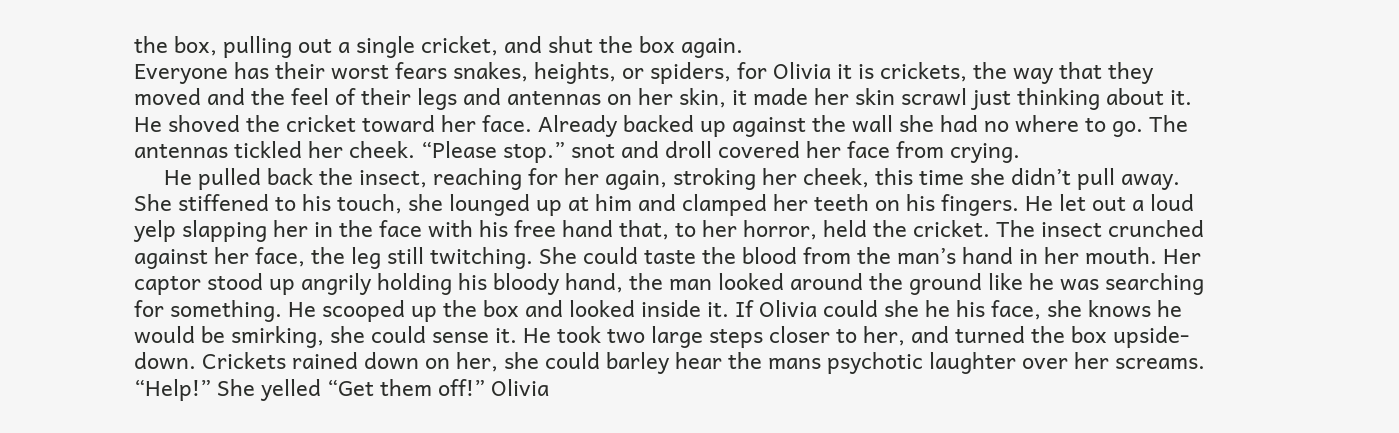the box, pulling out a single cricket, and shut the box again.
Everyone has their worst fears snakes, heights, or spiders, for Olivia it is crickets, the way that they moved and the feel of their legs and antennas on her skin, it made her skin scrawl just thinking about it. He shoved the cricket toward her face. Already backed up against the wall she had no where to go. The antennas tickled her cheek. “Please stop.” snot and droll covered her face from crying.
     He pulled back the insect, reaching for her again, stroking her cheek, this time she didn’t pull away.  She stiffened to his touch, she lounged up at him and clamped her teeth on his fingers. He let out a loud yelp slapping her in the face with his free hand that, to her horror, held the cricket. The insect crunched against her face, the leg still twitching. She could taste the blood from the man’s hand in her mouth. Her captor stood up angrily holding his bloody hand, the man looked around the ground like he was searching for something. He scooped up the box and looked inside it. If Olivia could she he his face, she knows he would be smirking, she could sense it. He took two large steps closer to her, and turned the box upside-down. Crickets rained down on her, she could barley hear the mans psychotic laughter over her screams. “Help!” She yelled “Get them off!” Olivia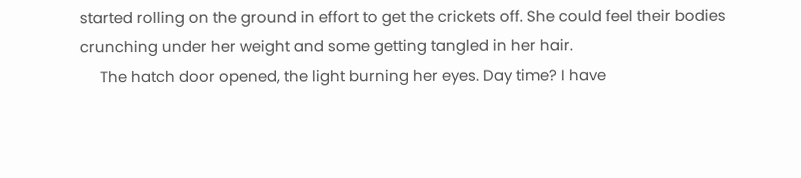started rolling on the ground in effort to get the crickets off. She could feel their bodies crunching under her weight and some getting tangled in her hair.
     The hatch door opened, the light burning her eyes. Day time? I have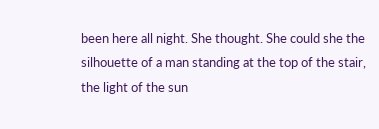been here all night. She thought. She could she the silhouette of a man standing at the top of the stair, the light of the sun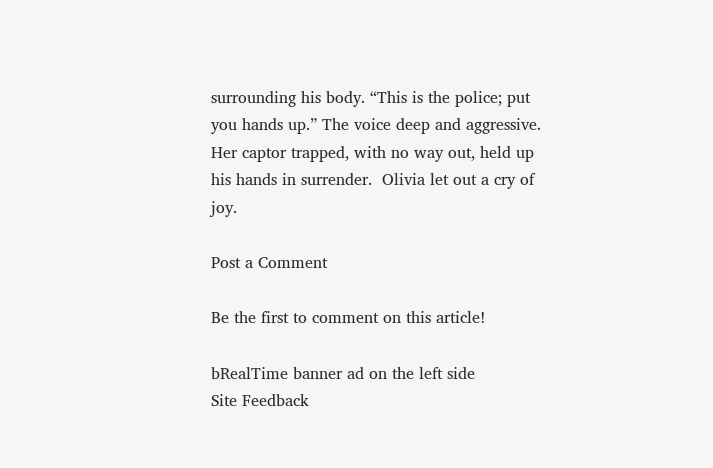surrounding his body. “This is the police; put you hands up.” The voice deep and aggressive. Her captor trapped, with no way out, held up his hands in surrender.  Olivia let out a cry of joy.

Post a Comment

Be the first to comment on this article!

bRealTime banner ad on the left side
Site Feedback